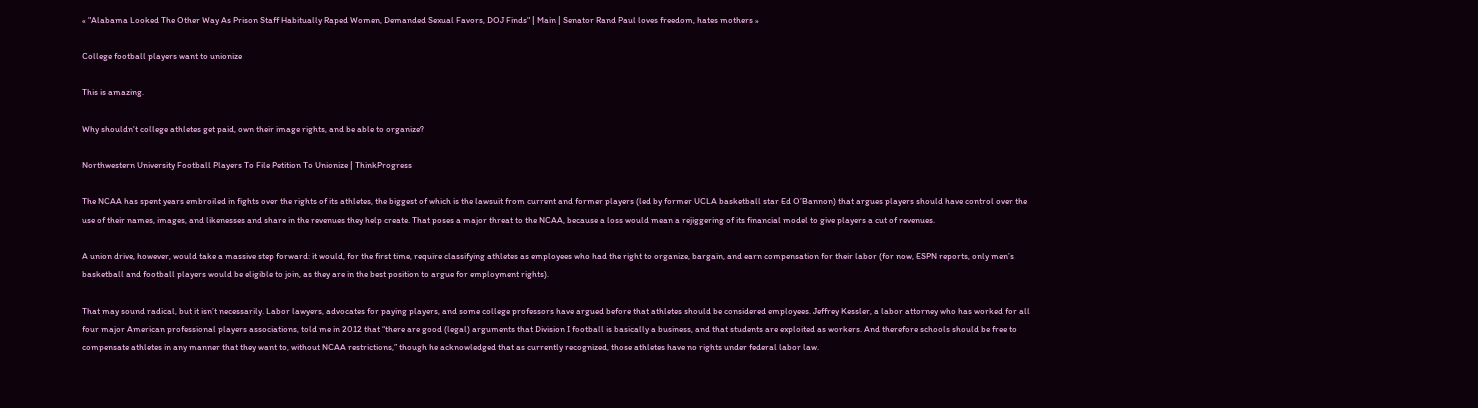« "Alabama Looked The Other Way As Prison Staff Habitually Raped Women, Demanded Sexual Favors, DOJ Finds" | Main | Senator Rand Paul loves freedom, hates mothers »

College football players want to unionize

This is amazing.

Why shouldn't college athletes get paid, own their image rights, and be able to organize?

Northwestern University Football Players To File Petition To Unionize | ThinkProgress

The NCAA has spent years embroiled in fights over the rights of its athletes, the biggest of which is the lawsuit from current and former players (led by former UCLA basketball star Ed O’Bannon) that argues players should have control over the use of their names, images, and likenesses and share in the revenues they help create. That poses a major threat to the NCAA, because a loss would mean a rejiggering of its financial model to give players a cut of revenues.

A union drive, however, would take a massive step forward: it would, for the first time, require classifying athletes as employees who had the right to organize, bargain, and earn compensation for their labor (for now, ESPN reports, only men’s basketball and football players would be eligible to join, as they are in the best position to argue for employment rights).

That may sound radical, but it isn’t necessarily. Labor lawyers, advocates for paying players, and some college professors have argued before that athletes should be considered employees. Jeffrey Kessler, a labor attorney who has worked for all four major American professional players associations, told me in 2012 that “there are good (legal) arguments that Division I football is basically a business, and that students are exploited as workers. And therefore schools should be free to compensate athletes in any manner that they want to, without NCAA restrictions,” though he acknowledged that as currently recognized, those athletes have no rights under federal labor law.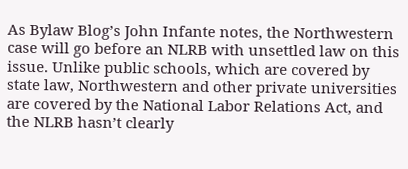As Bylaw Blog’s John Infante notes, the Northwestern case will go before an NLRB with unsettled law on this issue. Unlike public schools, which are covered by state law, Northwestern and other private universities are covered by the National Labor Relations Act, and the NLRB hasn’t clearly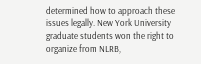determined how to approach these issues legally. New York University graduate students won the right to organize from NLRB,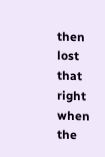then lost that right when the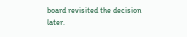board revisited the decision later.